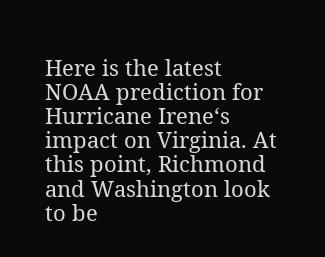Here is the latest NOAA prediction for Hurricane Irene‘s impact on Virginia. At this point, Richmond and Washington look to be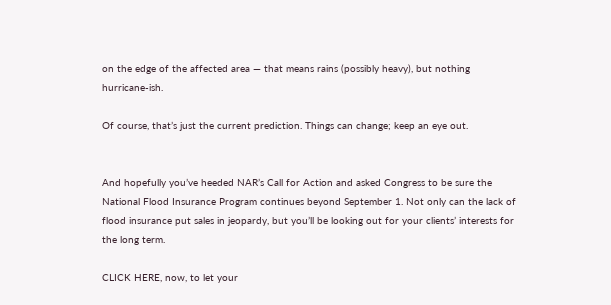on the edge of the affected area — that means rains (possibly heavy), but nothing hurricane-ish.

Of course, that’s just the current prediction. Things can change; keep an eye out.


And hopefully you’ve heeded NAR’s Call for Action and asked Congress to be sure the National Flood Insurance Program continues beyond September 1. Not only can the lack of flood insurance put sales in jeopardy, but you’ll be looking out for your clients’ interests for the long term.

CLICK HERE, now, to let your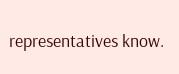representatives know.